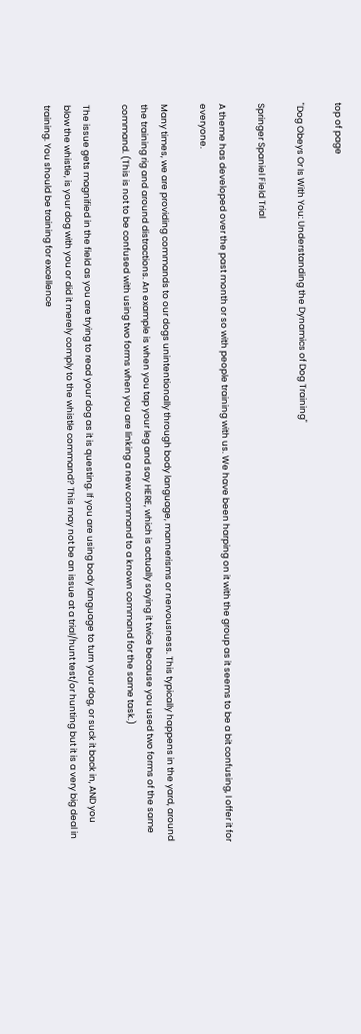top of page

"Dog Obeys Or Is With You: Understanding the Dynamics of Dog Training"

Springer Spaniel Field Trial

A theme has developed over the past month or so with people training with us. We have been harping on it with the group as it seems to be a bit confusing, I offer it for everyone.

Many times, we are providing commands to our dogs unintentionally through body language, mannerisms or nervousness. This typically happens in the yard, around the training rig and around distractions. An example is when you tap your leg and say HERE, which is actually saying it twice because you used two forms of the same command. (This is not to be confused with using two forms when you are linking a new command to a known command for the same task.)

The issue gets magnified in the field as you are trying to read your dog as it is questing. If you are using body language to turn your dog, or suck it back in, AND you blow the whistle, is your dog with you or did it merely comply to the whistle command? This may not be an issue at a trial/hunt test/or hunting but it is a very big deal in training. You should be training for excellence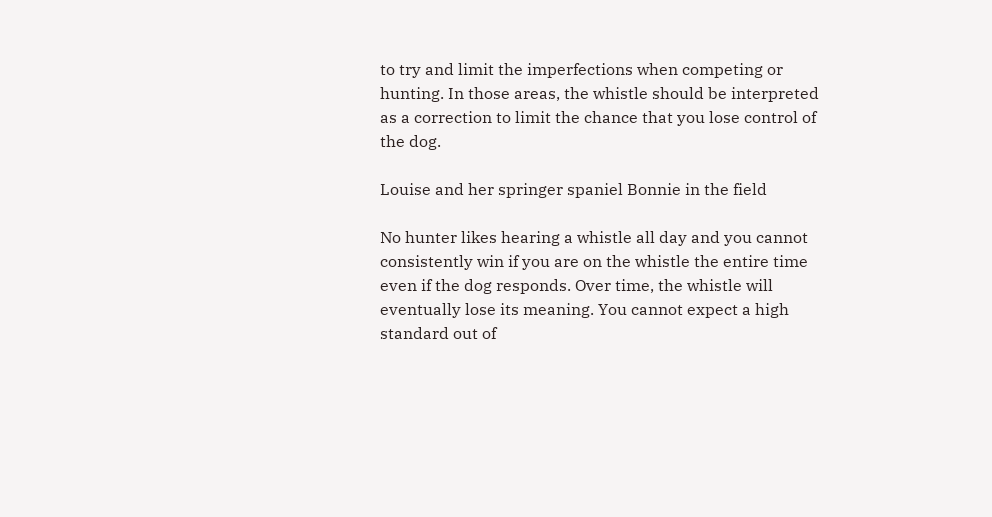to try and limit the imperfections when competing or hunting. In those areas, the whistle should be interpreted as a correction to limit the chance that you lose control of the dog.

Louise and her springer spaniel Bonnie in the field

No hunter likes hearing a whistle all day and you cannot consistently win if you are on the whistle the entire time even if the dog responds. Over time, the whistle will eventually lose its meaning. You cannot expect a high standard out of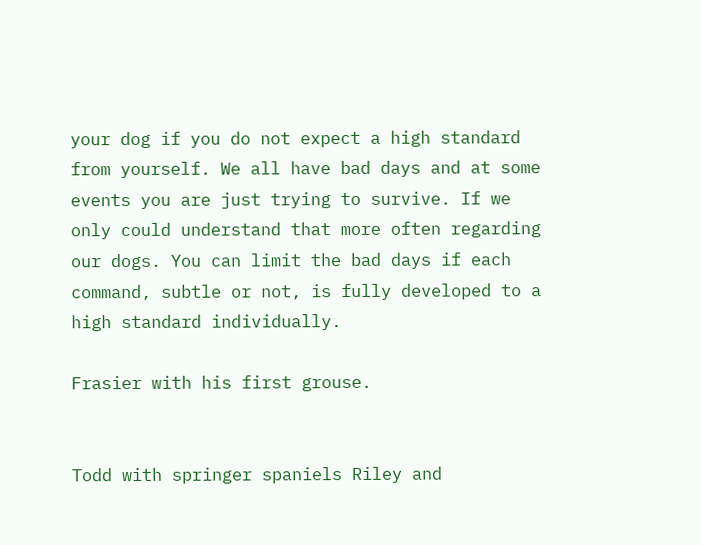your dog if you do not expect a high standard from yourself. We all have bad days and at some events you are just trying to survive. If we only could understand that more often regarding our dogs. You can limit the bad days if each command, subtle or not, is fully developed to a high standard individually.

Frasier with his first grouse.


Todd with springer spaniels Riley and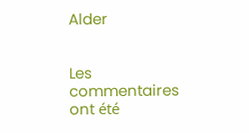Alder


Les commentaires ont été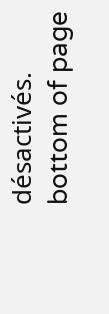désactivés.
bottom of page